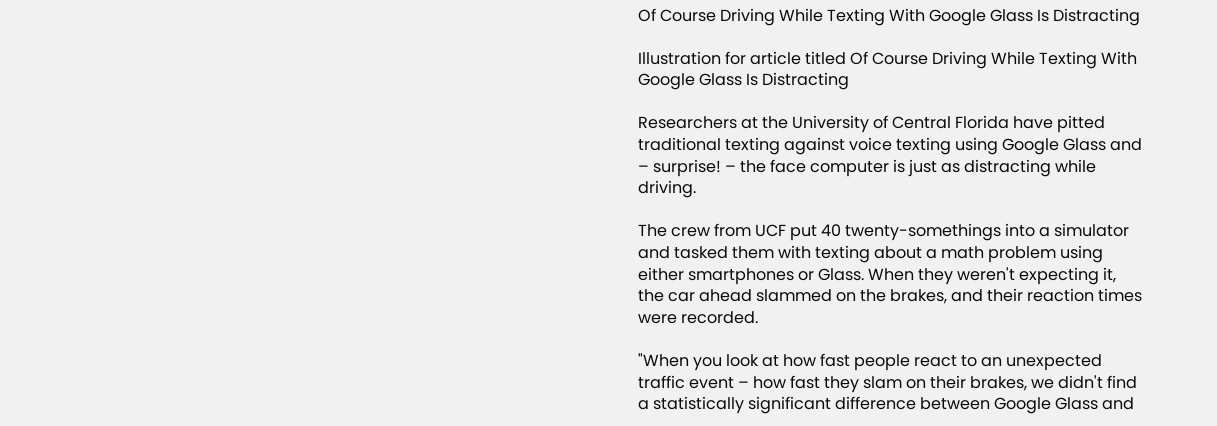Of Course Driving While Texting With Google Glass Is Distracting

Illustration for article titled Of Course Driving While Texting With Google Glass Is Distracting

Researchers at the University of Central Florida have pitted traditional texting against voice texting using Google Glass and – surprise! – the face computer is just as distracting while driving.

The crew from UCF put 40 twenty-somethings into a simulator and tasked them with texting about a math problem using either smartphones or Glass. When they weren't expecting it, the car ahead slammed on the brakes, and their reaction times were recorded.

"When you look at how fast people react to an unexpected traffic event – how fast they slam on their brakes, we didn't find a statistically significant difference between Google Glass and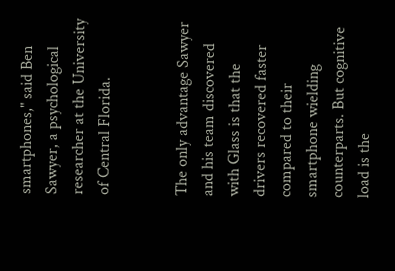smartphones," said Ben Sawyer, a psychological researcher at the University of Central Florida.


The only advantage Sawyer and his team discovered with Glass is that the drivers recovered faster compared to their smartphone wielding counterparts. But cognitive load is the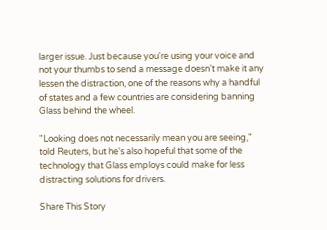larger issue. Just because you're using your voice and not your thumbs to send a message doesn't make it any lessen the distraction, one of the reasons why a handful of states and a few countries are considering banning Glass behind the wheel.

"Looking does not necessarily mean you are seeing," told Reuters, but he's also hopeful that some of the technology that Glass employs could make for less distracting solutions for drivers.

Share This Story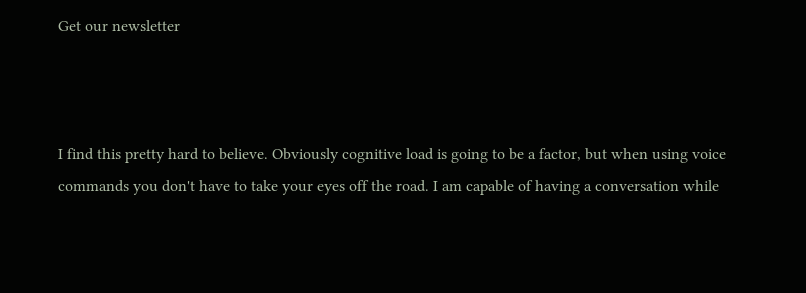Get our newsletter



I find this pretty hard to believe. Obviously cognitive load is going to be a factor, but when using voice commands you don't have to take your eyes off the road. I am capable of having a conversation while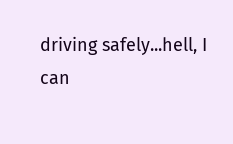driving safely...hell, I can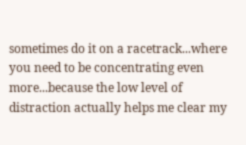sometimes do it on a racetrack...where you need to be concentrating even more...because the low level of distraction actually helps me clear my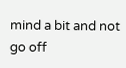mind a bit and not go off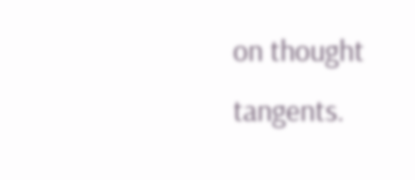on thought tangents.